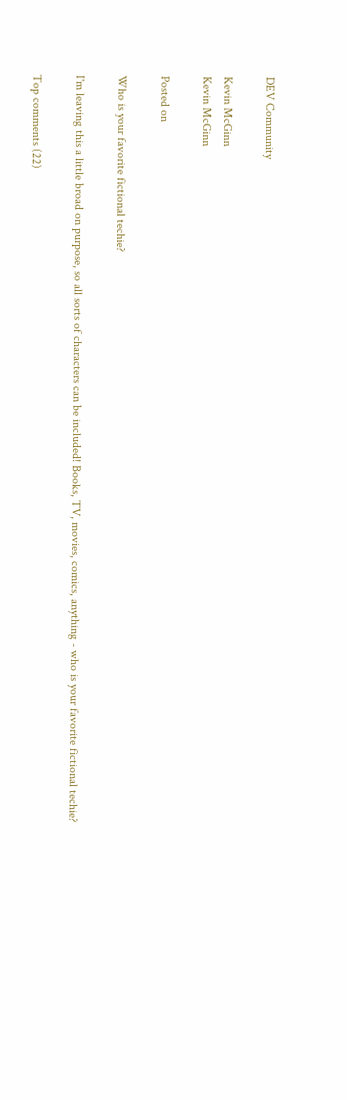DEV Community

Kevin McGinn
Kevin McGinn

Posted on

Who is your favorite fictional techie?

I'm leaving this a little broad on purpose, so all sorts of characters can be included! Books, TV, movies, comics, anything - who is your favorite fictional techie?

Top comments (22)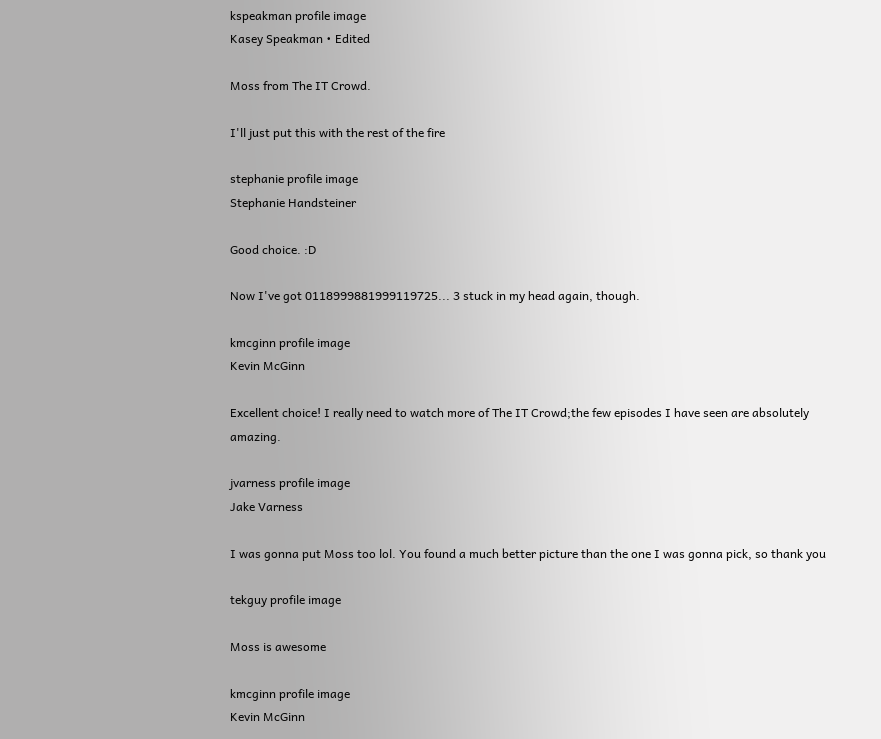kspeakman profile image
Kasey Speakman • Edited

Moss from The IT Crowd.

I'll just put this with the rest of the fire

stephanie profile image
Stephanie Handsteiner

Good choice. :D

Now I've got 0118999881999119725... 3 stuck in my head again, though.

kmcginn profile image
Kevin McGinn

Excellent choice! I really need to watch more of The IT Crowd;the few episodes I have seen are absolutely amazing.

jvarness profile image
Jake Varness

I was gonna put Moss too lol. You found a much better picture than the one I was gonna pick, so thank you

tekguy profile image

Moss is awesome

kmcginn profile image
Kevin McGinn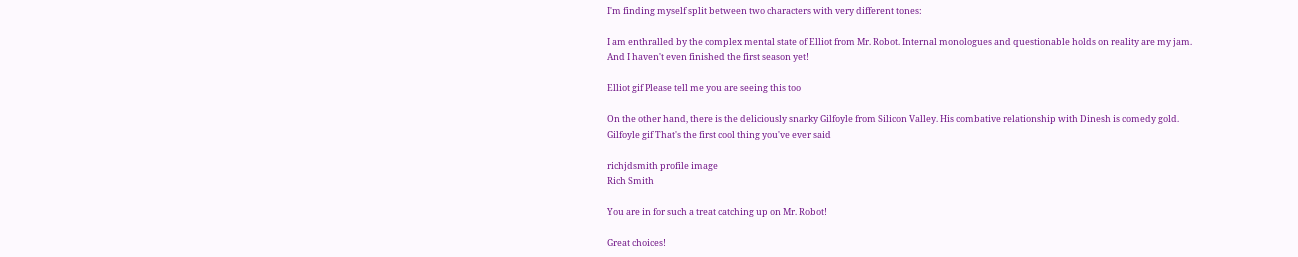I'm finding myself split between two characters with very different tones:

I am enthralled by the complex mental state of Elliot from Mr. Robot. Internal monologues and questionable holds on reality are my jam. And I haven't even finished the first season yet!

Elliot gif Please tell me you are seeing this too

On the other hand, there is the deliciously snarky Gilfoyle from Silicon Valley. His combative relationship with Dinesh is comedy gold.
Gilfoyle gif That's the first cool thing you've ever said

richjdsmith profile image
Rich Smith

You are in for such a treat catching up on Mr. Robot!

Great choices!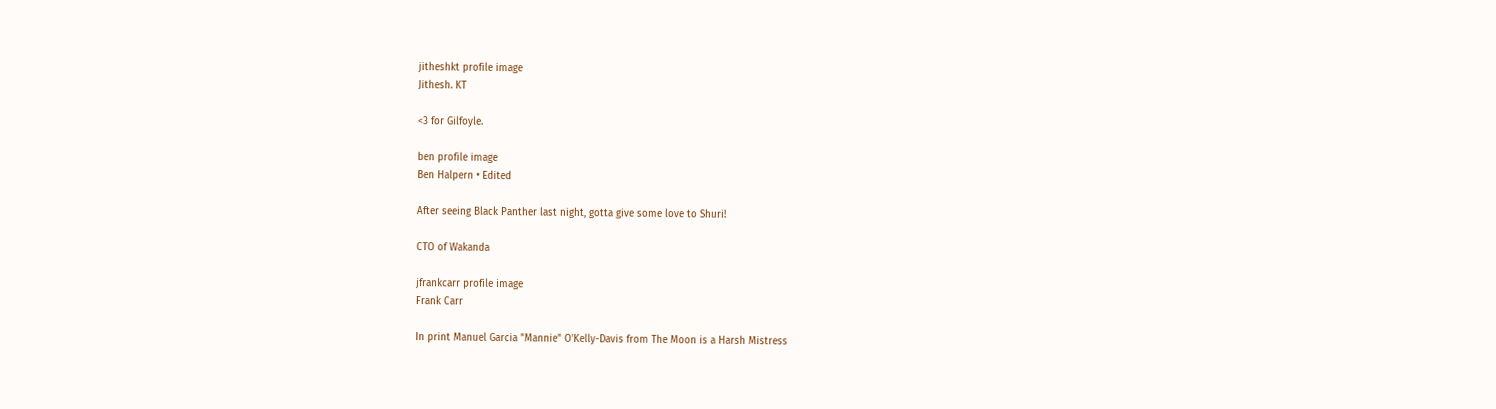jitheshkt profile image
Jithesh. KT

<3 for Gilfoyle.

ben profile image
Ben Halpern • Edited

After seeing Black Panther last night, gotta give some love to Shuri!

CTO of Wakanda

jfrankcarr profile image
Frank Carr

In print Manuel Garcia "Mannie" O'Kelly-Davis from The Moon is a Harsh Mistress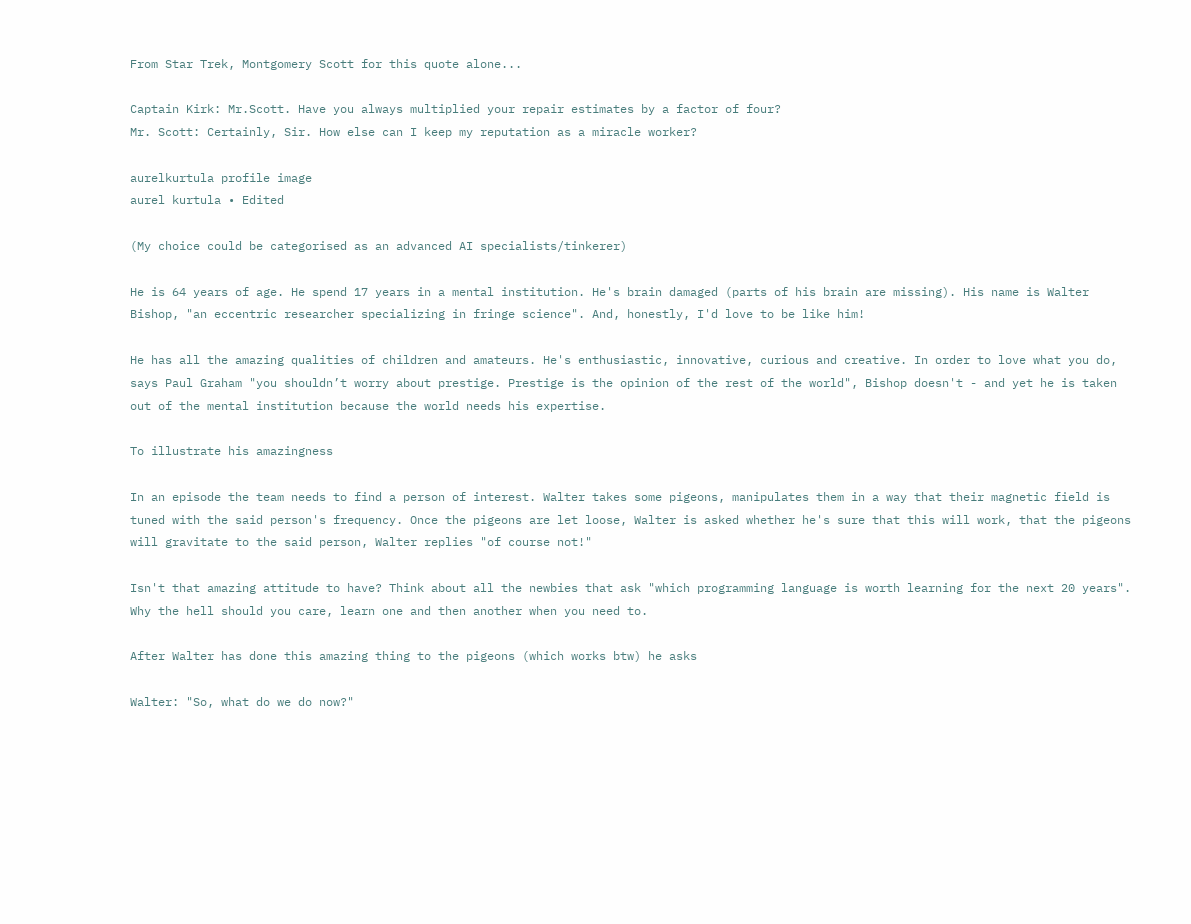From Star Trek, Montgomery Scott for this quote alone...

Captain Kirk: Mr.Scott. Have you always multiplied your repair estimates by a factor of four?
Mr. Scott: Certainly, Sir. How else can I keep my reputation as a miracle worker?

aurelkurtula profile image
aurel kurtula • Edited

(My choice could be categorised as an advanced AI specialists/tinkerer)

He is 64 years of age. He spend 17 years in a mental institution. He's brain damaged (parts of his brain are missing). His name is Walter Bishop, "an eccentric researcher specializing in fringe science". And, honestly, I'd love to be like him!

He has all the amazing qualities of children and amateurs. He's enthusiastic, innovative, curious and creative. In order to love what you do, says Paul Graham "you shouldn’t worry about prestige. Prestige is the opinion of the rest of the world", Bishop doesn't - and yet he is taken out of the mental institution because the world needs his expertise.

To illustrate his amazingness

In an episode the team needs to find a person of interest. Walter takes some pigeons, manipulates them in a way that their magnetic field is tuned with the said person's frequency. Once the pigeons are let loose, Walter is asked whether he's sure that this will work, that the pigeons will gravitate to the said person, Walter replies "of course not!"

Isn't that amazing attitude to have? Think about all the newbies that ask "which programming language is worth learning for the next 20 years". Why the hell should you care, learn one and then another when you need to.

After Walter has done this amazing thing to the pigeons (which works btw) he asks

Walter: "So, what do we do now?"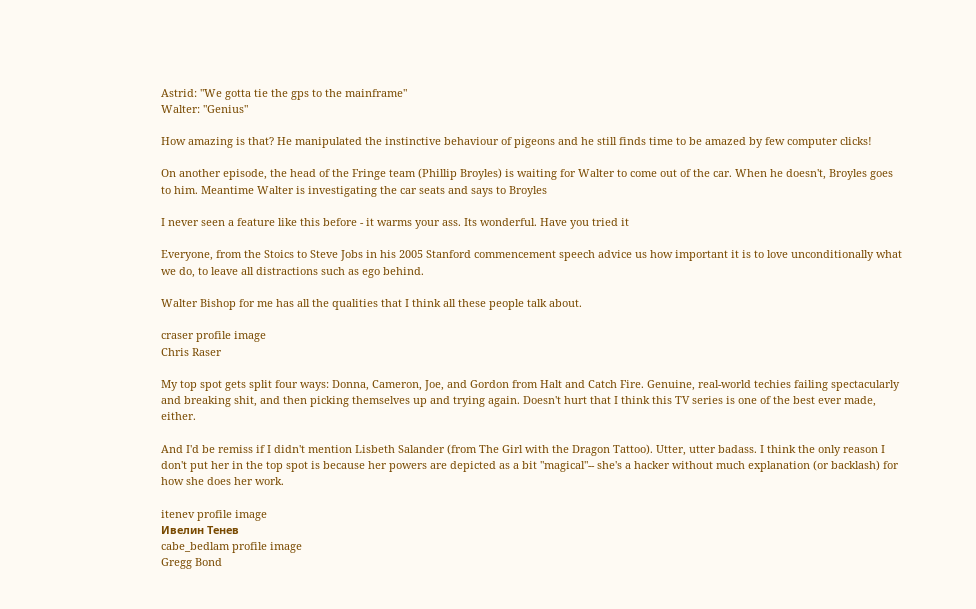Astrid: "We gotta tie the gps to the mainframe"
Walter: "Genius"

How amazing is that? He manipulated the instinctive behaviour of pigeons and he still finds time to be amazed by few computer clicks!

On another episode, the head of the Fringe team (Phillip Broyles) is waiting for Walter to come out of the car. When he doesn't, Broyles goes to him. Meantime Walter is investigating the car seats and says to Broyles

I never seen a feature like this before - it warms your ass. Its wonderful. Have you tried it

Everyone, from the Stoics to Steve Jobs in his 2005 Stanford commencement speech advice us how important it is to love unconditionally what we do, to leave all distractions such as ego behind.

Walter Bishop for me has all the qualities that I think all these people talk about.

craser profile image
Chris Raser

My top spot gets split four ways: Donna, Cameron, Joe, and Gordon from Halt and Catch Fire. Genuine, real-world techies failing spectacularly and breaking shit, and then picking themselves up and trying again. Doesn't hurt that I think this TV series is one of the best ever made, either.

And I'd be remiss if I didn't mention Lisbeth Salander (from The Girl with the Dragon Tattoo). Utter, utter badass. I think the only reason I don't put her in the top spot is because her powers are depicted as a bit "magical"-- she's a hacker without much explanation (or backlash) for how she does her work.

itenev profile image
Ивелин Тенев
cabe_bedlam profile image
Gregg Bond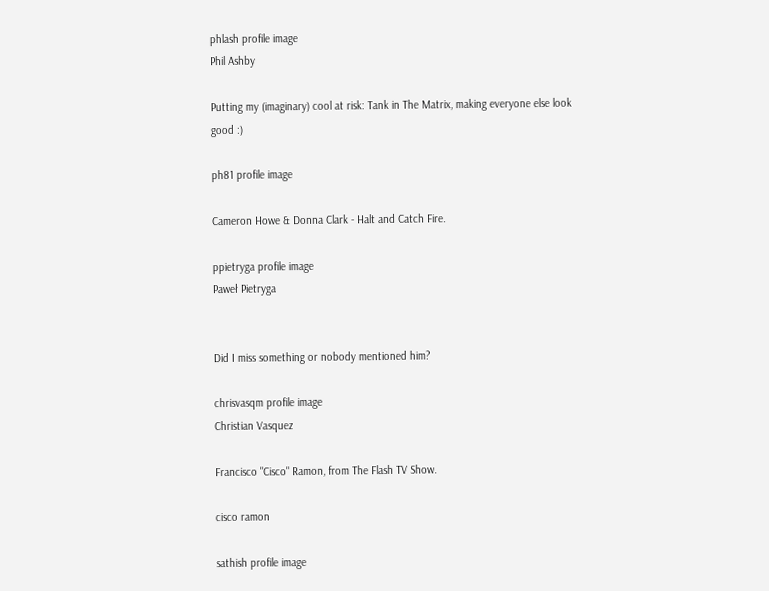phlash profile image
Phil Ashby

Putting my (imaginary) cool at risk: Tank in The Matrix, making everyone else look good :)

ph81 profile image

Cameron Howe & Donna Clark - Halt and Catch Fire.

ppietryga profile image
Paweł Pietryga


Did I miss something or nobody mentioned him?

chrisvasqm profile image
Christian Vasquez

Francisco "Cisco" Ramon, from The Flash TV Show.

cisco ramon

sathish profile image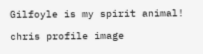Gilfoyle is my spirit animal!

chris profile image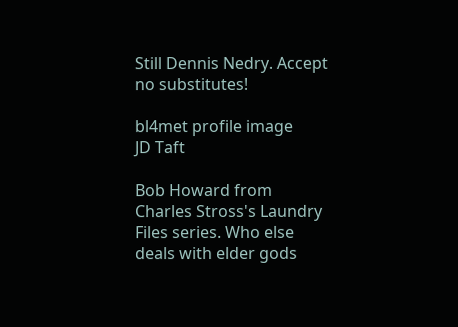Still Dennis Nedry. Accept no substitutes!

bl4met profile image
JD Taft

Bob Howard from Charles Stross's Laundry Files series. Who else deals with elder gods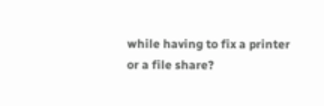while having to fix a printer or a file share?